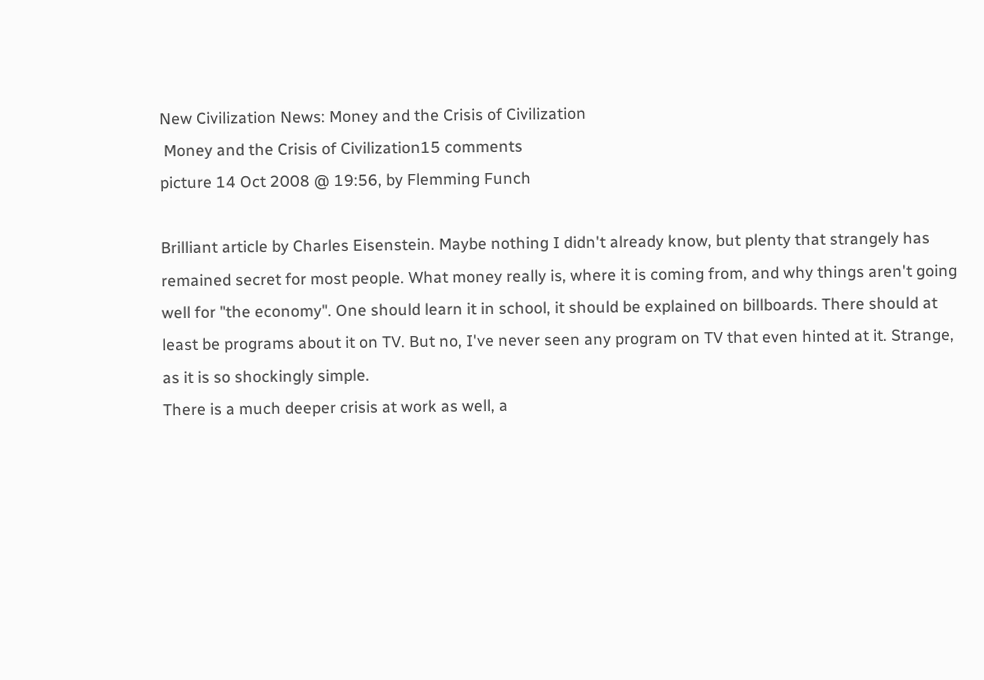New Civilization News: Money and the Crisis of Civilization
 Money and the Crisis of Civilization15 comments
picture 14 Oct 2008 @ 19:56, by Flemming Funch

Brilliant article by Charles Eisenstein. Maybe nothing I didn't already know, but plenty that strangely has remained secret for most people. What money really is, where it is coming from, and why things aren't going well for "the economy". One should learn it in school, it should be explained on billboards. There should at least be programs about it on TV. But no, I've never seen any program on TV that even hinted at it. Strange, as it is so shockingly simple.
There is a much deeper crisis at work as well, a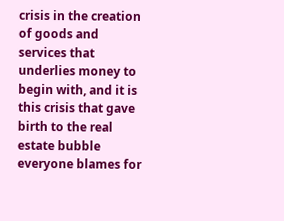crisis in the creation of goods and services that underlies money to begin with, and it is this crisis that gave birth to the real estate bubble everyone blames for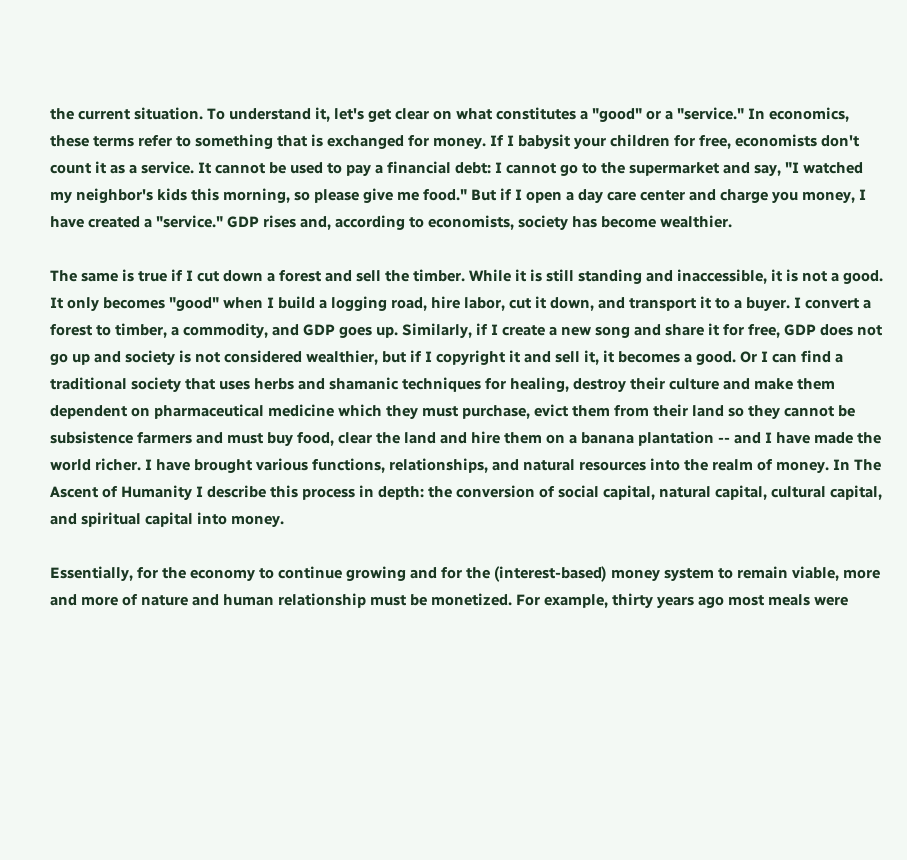the current situation. To understand it, let's get clear on what constitutes a "good" or a "service." In economics, these terms refer to something that is exchanged for money. If I babysit your children for free, economists don't count it as a service. It cannot be used to pay a financial debt: I cannot go to the supermarket and say, "I watched my neighbor's kids this morning, so please give me food." But if I open a day care center and charge you money, I have created a "service." GDP rises and, according to economists, society has become wealthier.

The same is true if I cut down a forest and sell the timber. While it is still standing and inaccessible, it is not a good. It only becomes "good" when I build a logging road, hire labor, cut it down, and transport it to a buyer. I convert a forest to timber, a commodity, and GDP goes up. Similarly, if I create a new song and share it for free, GDP does not go up and society is not considered wealthier, but if I copyright it and sell it, it becomes a good. Or I can find a traditional society that uses herbs and shamanic techniques for healing, destroy their culture and make them dependent on pharmaceutical medicine which they must purchase, evict them from their land so they cannot be subsistence farmers and must buy food, clear the land and hire them on a banana plantation -- and I have made the world richer. I have brought various functions, relationships, and natural resources into the realm of money. In The Ascent of Humanity I describe this process in depth: the conversion of social capital, natural capital, cultural capital, and spiritual capital into money.

Essentially, for the economy to continue growing and for the (interest-based) money system to remain viable, more and more of nature and human relationship must be monetized. For example, thirty years ago most meals were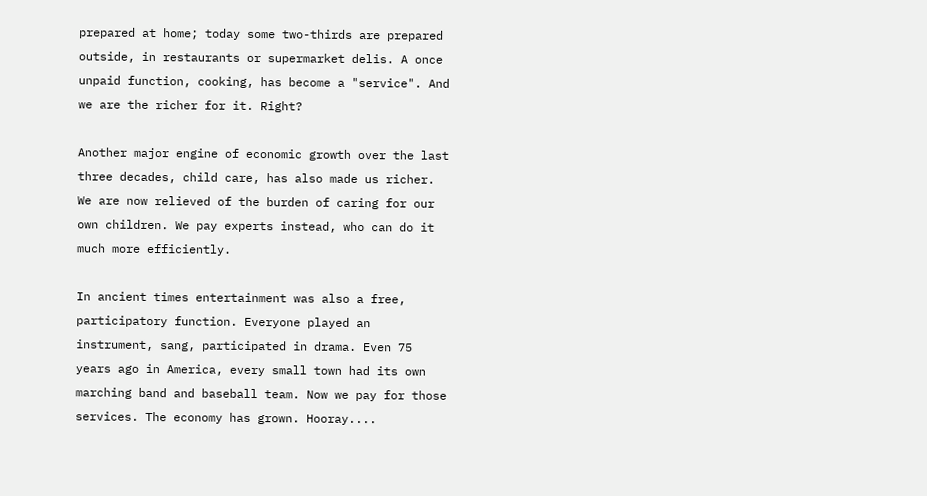prepared at home; today some two-thirds are prepared outside, in restaurants or supermarket delis. A once unpaid function, cooking, has become a "service". And we are the richer for it. Right?

Another major engine of economic growth over the last three decades, child care, has also made us richer. We are now relieved of the burden of caring for our own children. We pay experts instead, who can do it much more efficiently.

In ancient times entertainment was also a free, participatory function. Everyone played an instrument, sang, participated in drama. Even 75 years ago in America, every small town had its own marching band and baseball team. Now we pay for those services. The economy has grown. Hooray....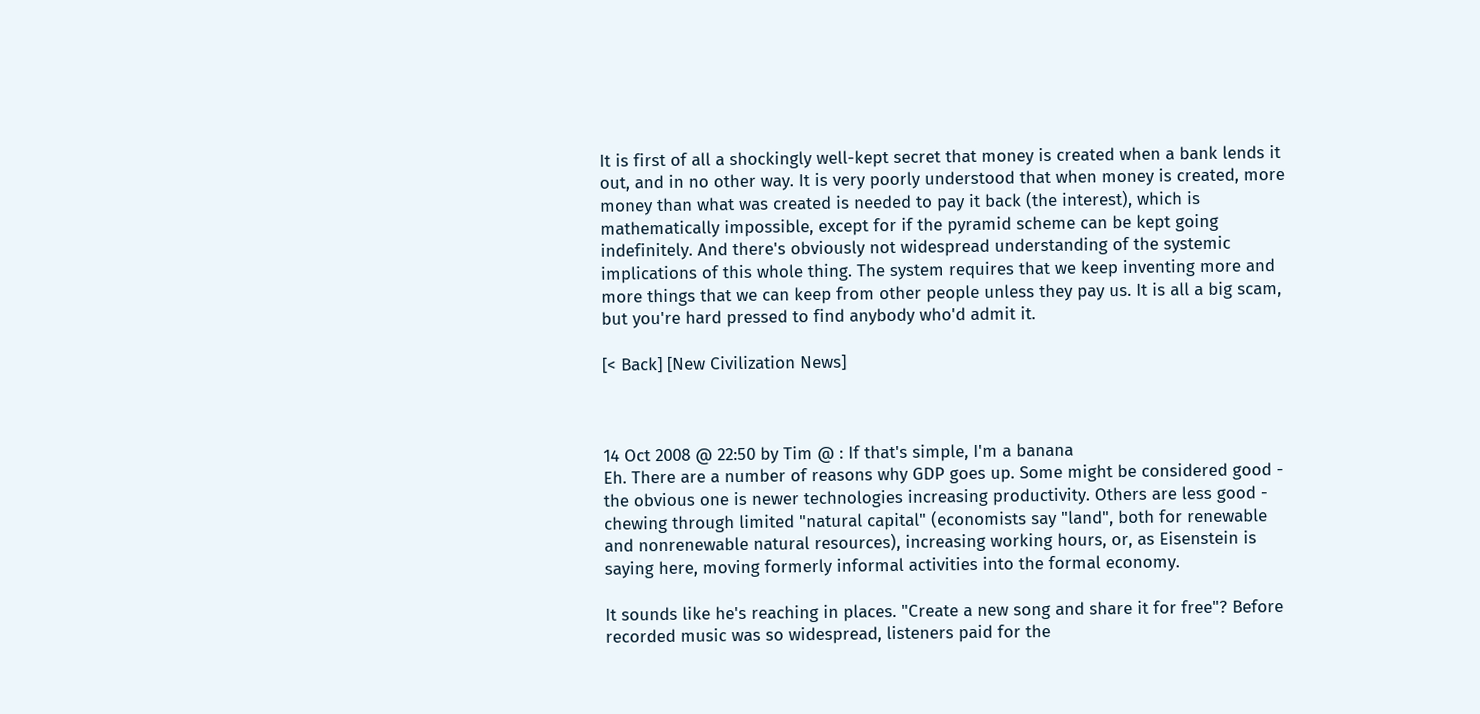It is first of all a shockingly well-kept secret that money is created when a bank lends it out, and in no other way. It is very poorly understood that when money is created, more money than what was created is needed to pay it back (the interest), which is mathematically impossible, except for if the pyramid scheme can be kept going indefinitely. And there's obviously not widespread understanding of the systemic implications of this whole thing. The system requires that we keep inventing more and more things that we can keep from other people unless they pay us. It is all a big scam, but you're hard pressed to find anybody who'd admit it.

[< Back] [New Civilization News]



14 Oct 2008 @ 22:50 by Tim @ : If that's simple, I'm a banana
Eh. There are a number of reasons why GDP goes up. Some might be considered good - the obvious one is newer technologies increasing productivity. Others are less good - chewing through limited "natural capital" (economists say "land", both for renewable and nonrenewable natural resources), increasing working hours, or, as Eisenstein is saying here, moving formerly informal activities into the formal economy.

It sounds like he's reaching in places. "Create a new song and share it for free"? Before recorded music was so widespread, listeners paid for the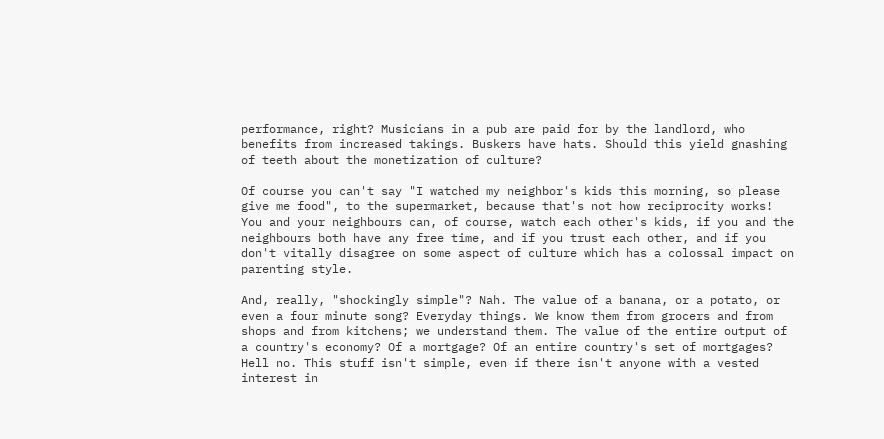performance, right? Musicians in a pub are paid for by the landlord, who benefits from increased takings. Buskers have hats. Should this yield gnashing of teeth about the monetization of culture?

Of course you can't say "I watched my neighbor's kids this morning, so please give me food", to the supermarket, because that's not how reciprocity works! You and your neighbours can, of course, watch each other's kids, if you and the neighbours both have any free time, and if you trust each other, and if you don't vitally disagree on some aspect of culture which has a colossal impact on parenting style.

And, really, "shockingly simple"? Nah. The value of a banana, or a potato, or even a four minute song? Everyday things. We know them from grocers and from shops and from kitchens; we understand them. The value of the entire output of a country's economy? Of a mortgage? Of an entire country's set of mortgages? Hell no. This stuff isn't simple, even if there isn't anyone with a vested interest in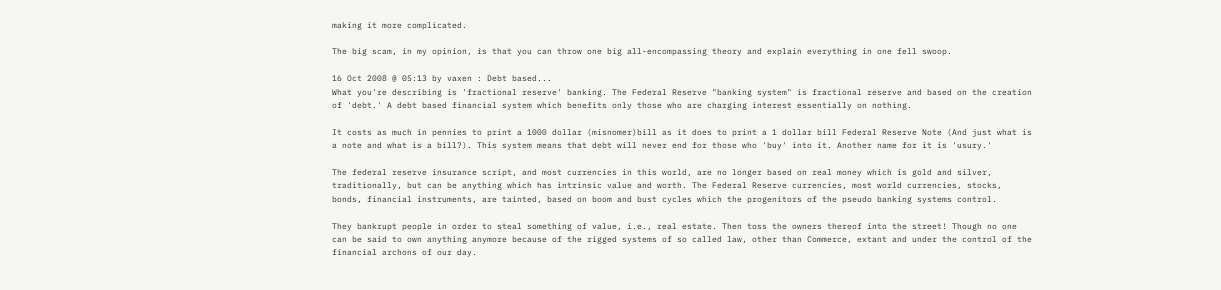making it more complicated.

The big scam, in my opinion, is that you can throw one big all-encompassing theory and explain everything in one fell swoop.

16 Oct 2008 @ 05:13 by vaxen : Debt based...
What you're describing is 'fractional reserve' banking. The Federal Reserve "banking system" is fractional reserve and based on the creation of 'debt.' A debt based financial system which benefits only those who are charging interest essentially on nothing.

It costs as much in pennies to print a 1000 dollar (misnomer)bill as it does to print a 1 dollar bill Federal Reserve Note (And just what is a note and what is a bill?). This system means that debt will never end for those who 'buy' into it. Another name for it is 'usury.'

The federal reserve insurance script, and most currencies in this world, are no longer based on real money which is gold and silver, traditionally, but can be anything which has intrinsic value and worth. The Federal Reserve currencies, most world currencies, stocks, bonds, financial instruments, are tainted, based on boom and bust cycles which the progenitors of the pseudo banking systems control.

They bankrupt people in order to steal something of value, i.e., real estate. Then toss the owners thereof into the street! Though no one can be said to own anything anymore because of the rigged systems of so called law, other than Commerce, extant and under the control of the financial archons of our day.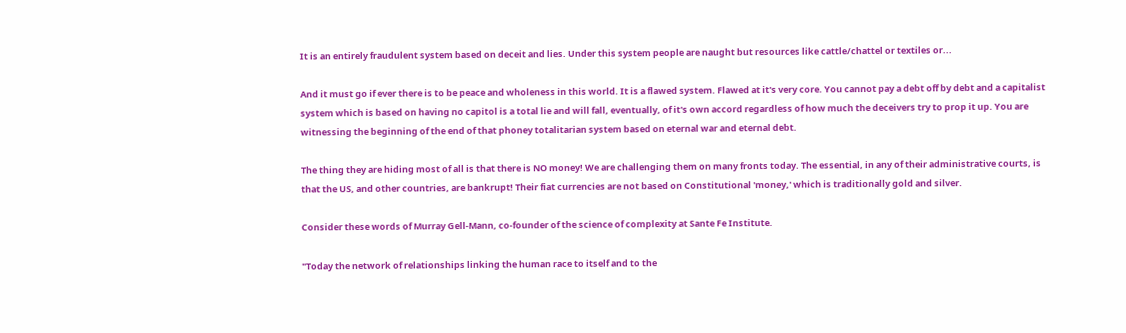It is an entirely fraudulent system based on deceit and lies. Under this system people are naught but resources like cattle/chattel or textiles or...

And it must go if ever there is to be peace and wholeness in this world. It is a flawed system. Flawed at it's very core. You cannot pay a debt off by debt and a capitalist system which is based on having no capitol is a total lie and will fall, eventually, of it's own accord regardless of how much the deceivers try to prop it up. You are witnessing the beginning of the end of that phoney totalitarian system based on eternal war and eternal debt.

The thing they are hiding most of all is that there is NO money! We are challenging them on many fronts today. The essential, in any of their administrative courts, is that the US, and other countries, are bankrupt! Their fiat currencies are not based on Constitutional 'money,' which is traditionally gold and silver.

Consider these words of Murray Gell-Mann, co-founder of the science of complexity at Sante Fe Institute.

"Today the network of relationships linking the human race to itself and to the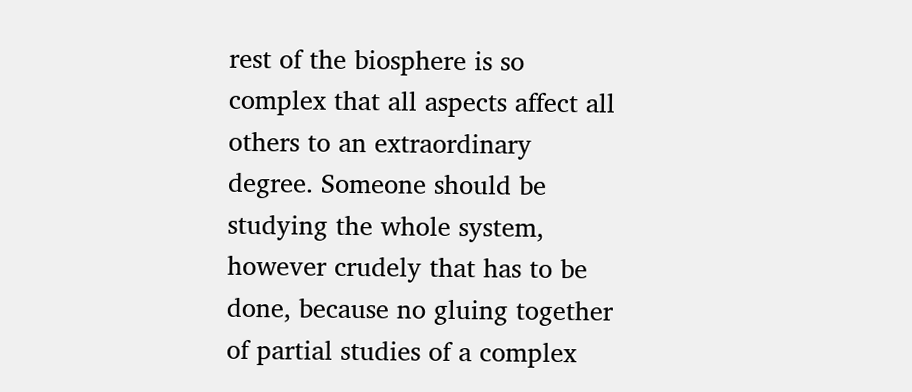rest of the biosphere is so complex that all aspects affect all others to an extraordinary degree. Someone should be studying the whole system, however crudely that has to be done, because no gluing together of partial studies of a complex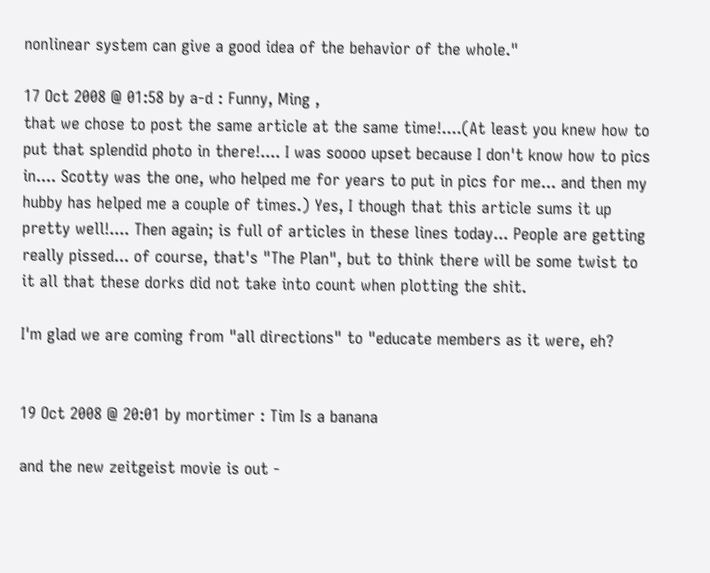nonlinear system can give a good idea of the behavior of the whole."

17 Oct 2008 @ 01:58 by a-d : Funny, Ming ,
that we chose to post the same article at the same time!....(At least you knew how to put that splendid photo in there!.... I was soooo upset because I don't know how to pics in.... Scotty was the one, who helped me for years to put in pics for me... and then my hubby has helped me a couple of times.) Yes, I though that this article sums it up pretty well!.... Then again; is full of articles in these lines today... People are getting really pissed... of course, that's "The Plan", but to think there will be some twist to it all that these dorks did not take into count when plotting the shit.

I'm glad we are coming from "all directions" to "educate members as it were, eh?


19 Oct 2008 @ 20:01 by mortimer : Tim Is a banana

and the new zeitgeist movie is out -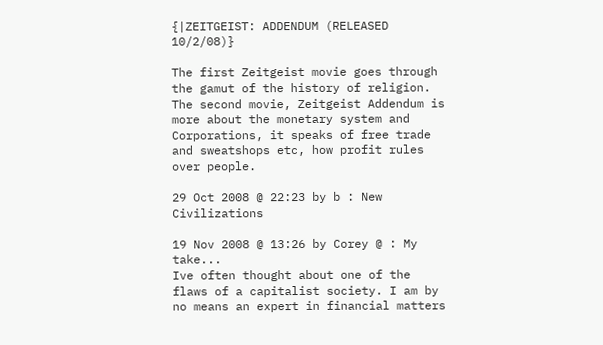{|ZEITGEIST: ADDENDUM (RELEASED 10/2/08)}

The first Zeitgeist movie goes through the gamut of the history of religion. The second movie, Zeitgeist Addendum is more about the monetary system and Corporations, it speaks of free trade and sweatshops etc, how profit rules over people.

29 Oct 2008 @ 22:23 by b : New Civilizations

19 Nov 2008 @ 13:26 by Corey @ : My take...
Ive often thought about one of the flaws of a capitalist society. I am by no means an expert in financial matters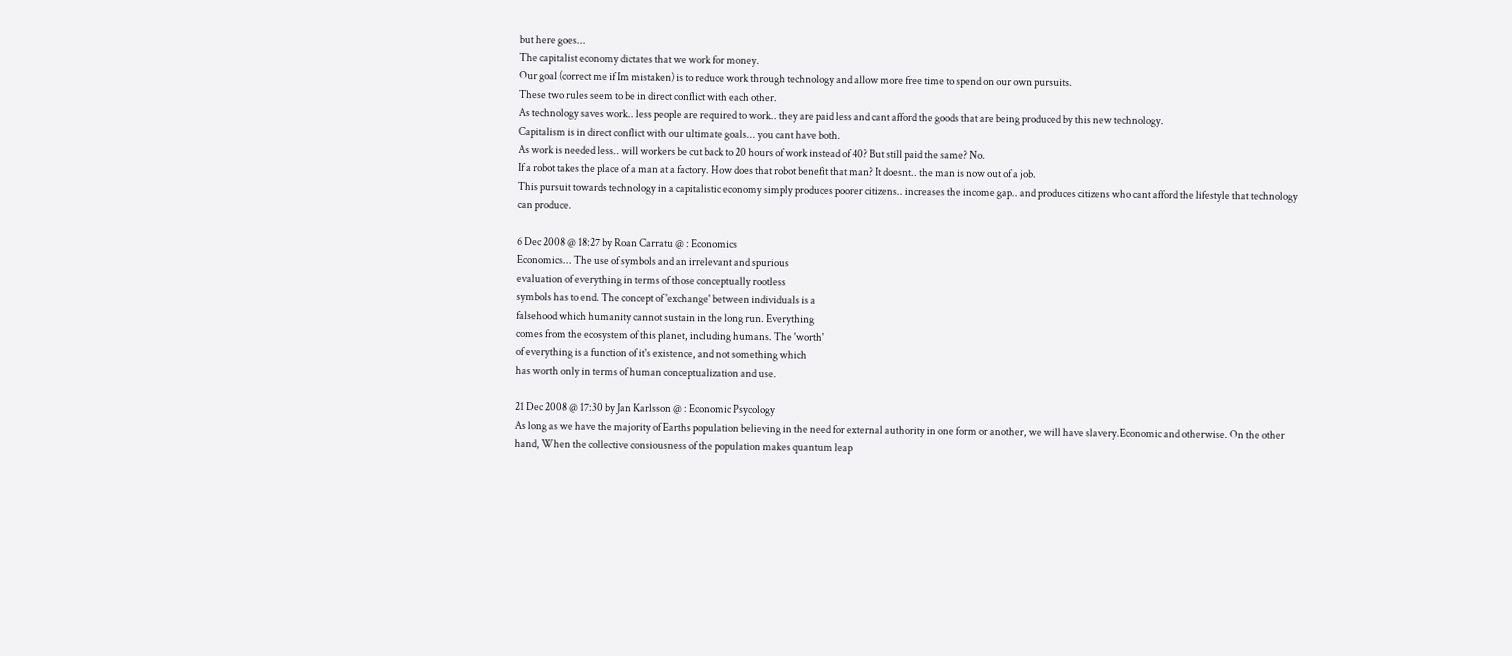but here goes...
The capitalist economy dictates that we work for money.
Our goal (correct me if Im mistaken) is to reduce work through technology and allow more free time to spend on our own pursuits.
These two rules seem to be in direct conflict with each other.
As technology saves work.. less people are required to work.. they are paid less and cant afford the goods that are being produced by this new technology.
Capitalism is in direct conflict with our ultimate goals... you cant have both.
As work is needed less.. will workers be cut back to 20 hours of work instead of 40? But still paid the same? No.
If a robot takes the place of a man at a factory. How does that robot benefit that man? It doesnt.. the man is now out of a job.
This pursuit towards technology in a capitalistic economy simply produces poorer citizens.. increases the income gap.. and produces citizens who cant afford the lifestyle that technology can produce.

6 Dec 2008 @ 18:27 by Roan Carratu @ : Economics
Economics... The use of symbols and an irrelevant and spurious
evaluation of everything in terms of those conceptually rootless
symbols has to end. The concept of 'exchange' between individuals is a
falsehood which humanity cannot sustain in the long run. Everything
comes from the ecosystem of this planet, including humans. The 'worth'
of everything is a function of it's existence, and not something which
has worth only in terms of human conceptualization and use.

21 Dec 2008 @ 17:30 by Jan Karlsson @ : Economic Psycology
As long as we have the majority of Earths population believing in the need for external authority in one form or another, we will have slavery.Economic and otherwise. On the other hand, When the collective consiousness of the population makes quantum leap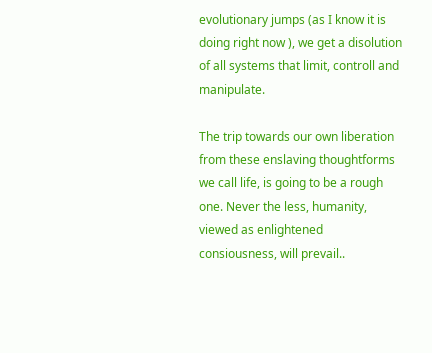evolutionary jumps (as I know it is doing right now ), we get a disolution of all systems that limit, controll and manipulate.

The trip towards our own liberation from these enslaving thoughtforms we call life, is going to be a rough one. Never the less, humanity, viewed as enlightened consiousness, will prevail..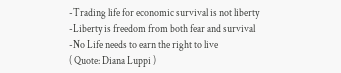-Trading life for economic survival is not liberty
-Liberty is freedom from both fear and survival
-No Life needs to earn the right to live
( Quote: Diana Luppi )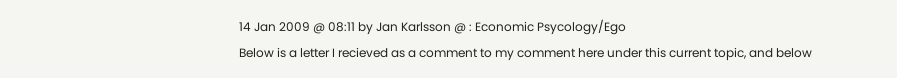14 Jan 2009 @ 08:11 by Jan Karlsson @ : Economic Psycology/Ego
Below is a letter I recieved as a comment to my comment here under this current topic, and below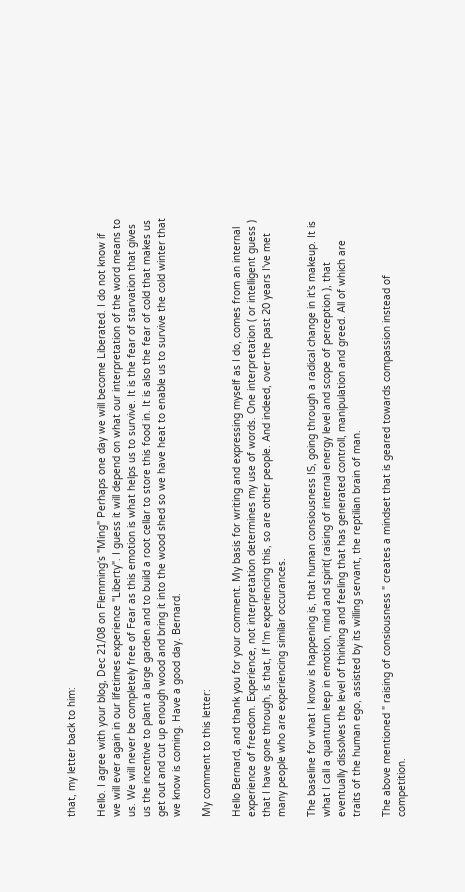that, my letter back to him:

Hello. I agree with your blog, Dec 21/08 on Flemming's "Ming" Perhaps one day we will become Liberated. I do not know if we will ever again in our lifetimes experience "Liberty". I guess it will depend on what our interpretation of the word means to us. We will never be completely free of Fear as this emotion is what helps us to survive. It is the fear of starvation that gives us the incentive to plant a large garden and to build a root cellar to store this food in. It is also the fear of cold that makes us get out and cut up enough wood and bring it into the wood shed so we have heat to enable us to survive the cold winter that we know is coming. Have a good day. Bernard.

My comment to this letter:

Hello Bernard, and thank you for your comment. My basis for writing and expressing myself as I do, comes from an internal experience of freedom. Experience, not interpretation determines my use of words. One interpretation ( or intelligent guess ) that I have gone through, is that, If I'm experiencing this, so are other people. And indeed, over the past 20 years I've met many people who are experiencing similar occurances.

The baseline for what I know is happening is, that human consiousness IS, going through a radical change in it's makeup. It is what I call a quantum leep in emotion, mind and spirit( raising of internal energy level and scope of perception ), that eventually dissolves the level of thinking and feeling that has generated controll, manipulation and greed. All of which are traits of the human ego, assisted by its willing servant, the reptilian brain of man.

The above mentioned " raising of consiousness " creates a mindset that is geared towards compassion instead of competition.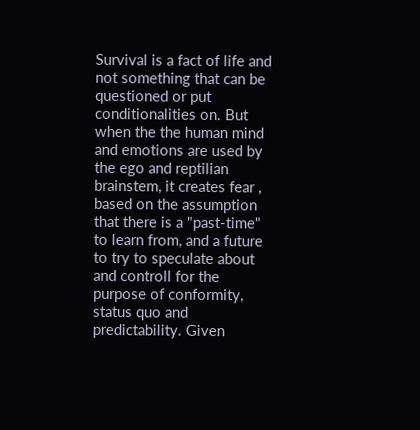Survival is a fact of life and not something that can be questioned or put conditionalities on. But when the the human mind and emotions are used by the ego and reptilian brainstem, it creates fear , based on the assumption that there is a "past-time" to learn from, and a future to try to speculate about and controll for the purpose of conformity, status quo and predictability. Given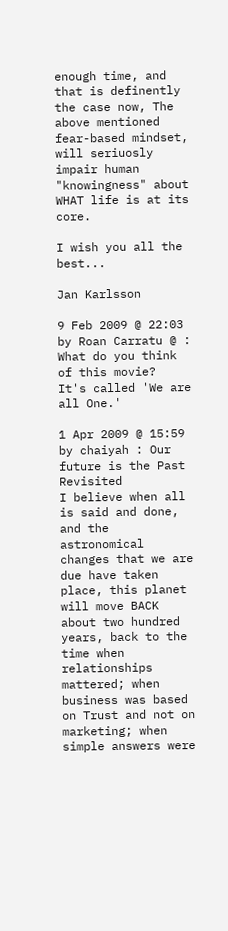enough time, and that is definently the case now, The above mentioned fear-based mindset, will seriuosly impair human "knowingness" about WHAT life is at its core.

I wish you all the best...

Jan Karlsson

9 Feb 2009 @ 22:03 by Roan Carratu @ : What do you think of this movie?
It's called 'We are all One.'

1 Apr 2009 @ 15:59 by chaiyah : Our future is the Past Revisited
I believe when all is said and done, and the astronomical changes that we are due have taken place, this planet will move BACK about two hundred years, back to the time when relationships mattered; when business was based on Trust and not on marketing; when simple answers were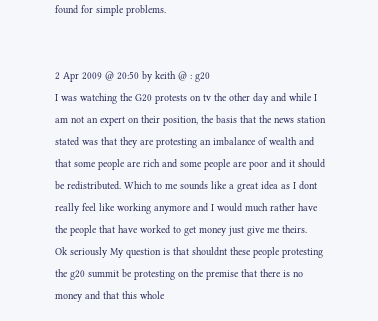found for simple problems.


2 Apr 2009 @ 20:50 by keith @ : g20
I was watching the G20 protests on tv the other day and while I am not an expert on their position, the basis that the news station stated was that they are protesting an imbalance of wealth and that some people are rich and some people are poor and it should be redistributed. Which to me sounds like a great idea as I dont really feel like working anymore and I would much rather have the people that have worked to get money just give me theirs.
Ok seriously My question is that shouldnt these people protesting the g20 summit be protesting on the premise that there is no money and that this whole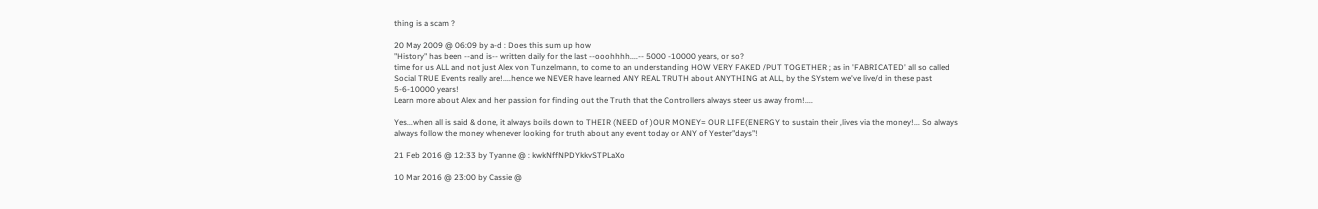thing is a scam ?

20 May 2009 @ 06:09 by a-d : Does this sum up how
"History" has been --and is-- written daily for the last --ooohhhh....-- 5000 -10000 years, or so?
time for us ALL and not just Alex von Tunzelmann, to come to an understanding HOW VERY FAKED /PUT TOGETHER ; as in 'FABRICATED' all so called Social TRUE Events really are!....hence we NEVER have learned ANY REAL TRUTH about ANYTHING at ALL, by the SYstem we've live/d in these past 5-6-10000 years!
Learn more about Alex and her passion for finding out the Truth that the Controllers always steer us away from!....

Yes...when all is said & done, it always boils down to THEIR (NEED of )OUR MONEY= OUR LIFE(ENERGY to sustain their ,lives via the money!... So always always follow the money whenever looking for truth about any event today or ANY of Yester"days"!

21 Feb 2016 @ 12:33 by Tyanne @ : kwkNffNPDYkkvSTPLaXo

10 Mar 2016 @ 23:00 by Cassie @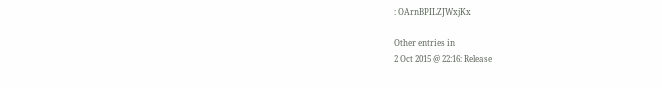: OArnBPILZJWxjKx

Other entries in
2 Oct 2015 @ 22:16: Release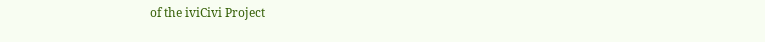of the iviCivi Project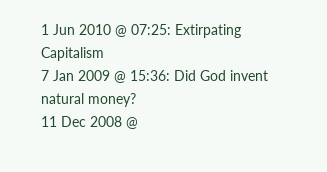1 Jun 2010 @ 07:25: Extirpating Capitalism
7 Jan 2009 @ 15:36: Did God invent natural money?
11 Dec 2008 @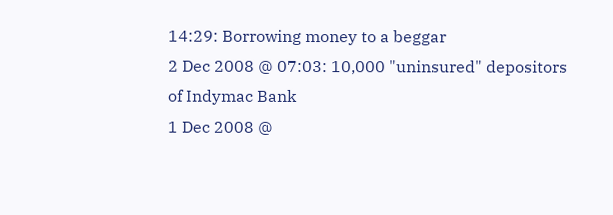14:29: Borrowing money to a beggar
2 Dec 2008 @ 07:03: 10,000 "uninsured" depositors of Indymac Bank
1 Dec 2008 @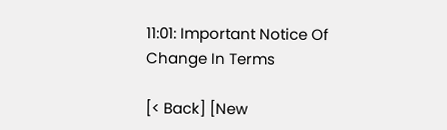11:01: Important Notice Of Change In Terms

[< Back] [New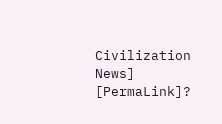Civilization News] [PermaLink]?